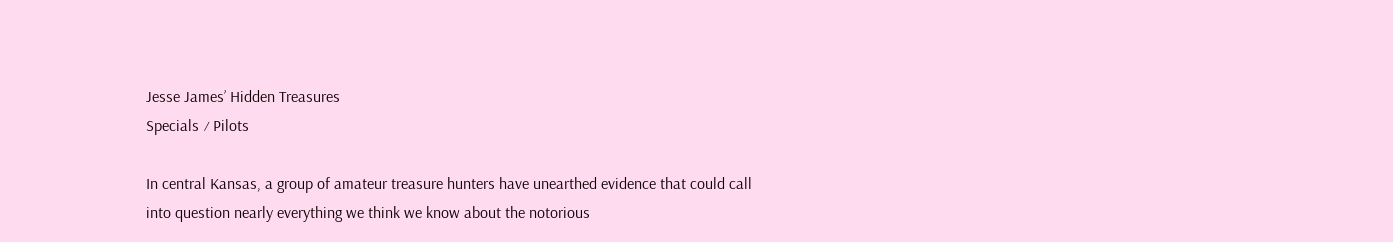Jesse James’ Hidden Treasures
Specials ⁄ Pilots

In central Kansas, a group of amateur treasure hunters have unearthed evidence that could call into question nearly everything we think we know about the notorious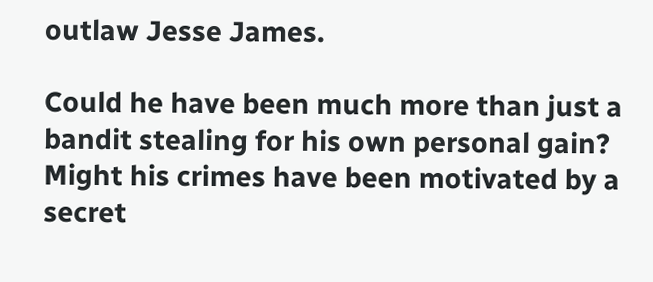outlaw Jesse James.

Could he have been much more than just a bandit stealing for his own personal gain? Might his crimes have been motivated by a secret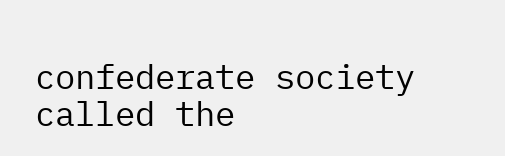confederate society called the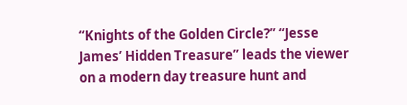“Knights of the Golden Circle?” “Jesse James’ Hidden Treasure” leads the viewer on a modern day treasure hunt and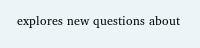explores new questions about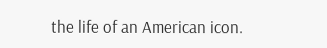the life of an American icon.